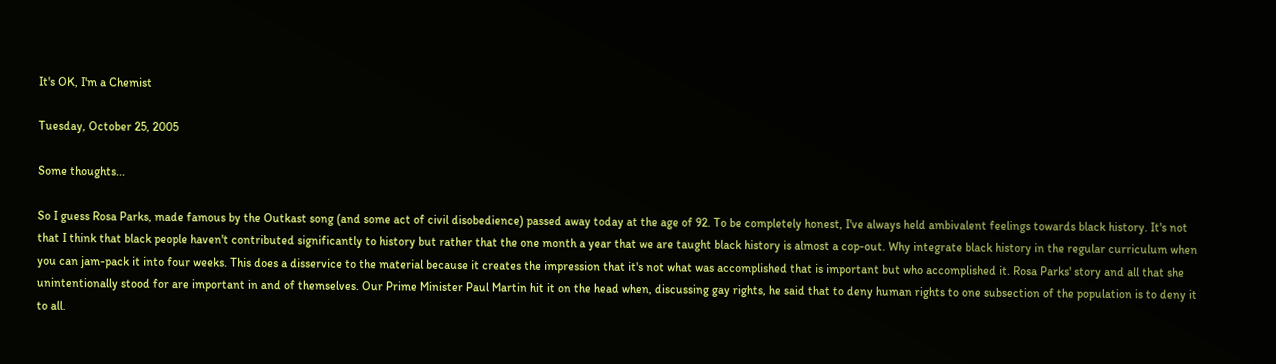It's OK, I'm a Chemist

Tuesday, October 25, 2005

Some thoughts...

So I guess Rosa Parks, made famous by the Outkast song (and some act of civil disobedience) passed away today at the age of 92. To be completely honest, I've always held ambivalent feelings towards black history. It's not that I think that black people haven't contributed significantly to history but rather that the one month a year that we are taught black history is almost a cop-out. Why integrate black history in the regular curriculum when you can jam-pack it into four weeks. This does a disservice to the material because it creates the impression that it's not what was accomplished that is important but who accomplished it. Rosa Parks' story and all that she unintentionally stood for are important in and of themselves. Our Prime Minister Paul Martin hit it on the head when, discussing gay rights, he said that to deny human rights to one subsection of the population is to deny it to all.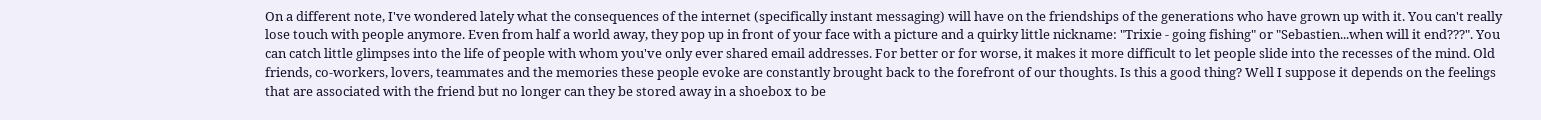On a different note, I've wondered lately what the consequences of the internet (specifically instant messaging) will have on the friendships of the generations who have grown up with it. You can't really lose touch with people anymore. Even from half a world away, they pop up in front of your face with a picture and a quirky little nickname: "Trixie - going fishing" or "Sebastien...when will it end???". You can catch little glimpses into the life of people with whom you've only ever shared email addresses. For better or for worse, it makes it more difficult to let people slide into the recesses of the mind. Old friends, co-workers, lovers, teammates and the memories these people evoke are constantly brought back to the forefront of our thoughts. Is this a good thing? Well I suppose it depends on the feelings that are associated with the friend but no longer can they be stored away in a shoebox to be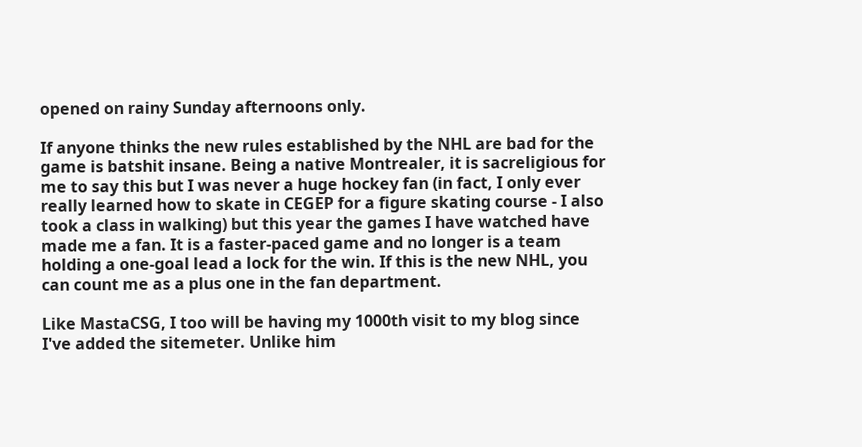opened on rainy Sunday afternoons only.

If anyone thinks the new rules established by the NHL are bad for the game is batshit insane. Being a native Montrealer, it is sacreligious for me to say this but I was never a huge hockey fan (in fact, I only ever really learned how to skate in CEGEP for a figure skating course - I also took a class in walking) but this year the games I have watched have made me a fan. It is a faster-paced game and no longer is a team holding a one-goal lead a lock for the win. If this is the new NHL, you can count me as a plus one in the fan department.

Like MastaCSG, I too will be having my 1000th visit to my blog since I've added the sitemeter. Unlike him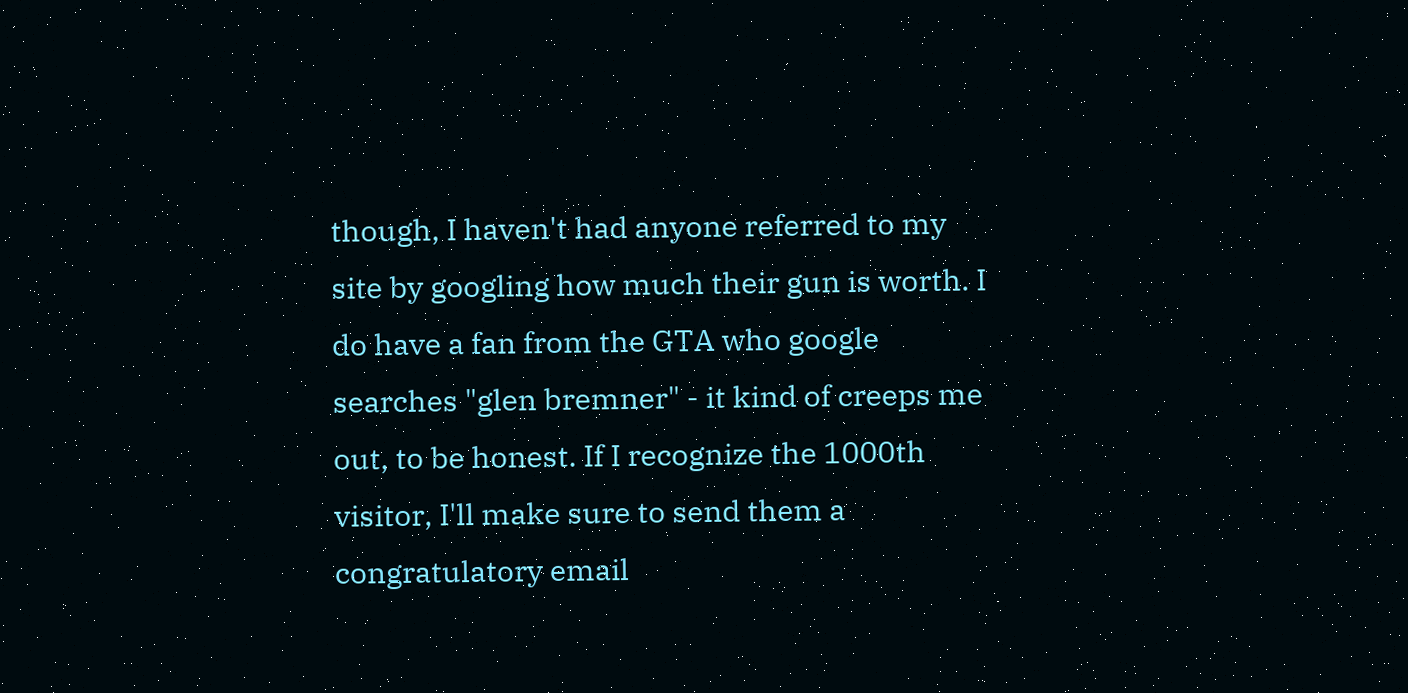though, I haven't had anyone referred to my site by googling how much their gun is worth. I do have a fan from the GTA who google searches "glen bremner" - it kind of creeps me out, to be honest. If I recognize the 1000th visitor, I'll make sure to send them a congratulatory email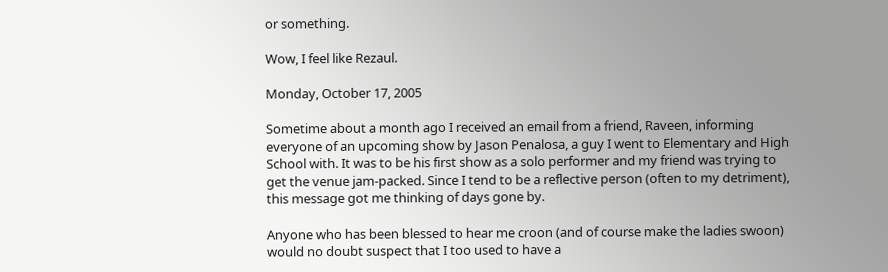or something.

Wow, I feel like Rezaul.

Monday, October 17, 2005

Sometime about a month ago I received an email from a friend, Raveen, informing everyone of an upcoming show by Jason Penalosa, a guy I went to Elementary and High School with. It was to be his first show as a solo performer and my friend was trying to get the venue jam-packed. Since I tend to be a reflective person (often to my detriment), this message got me thinking of days gone by.

Anyone who has been blessed to hear me croon (and of course make the ladies swoon) would no doubt suspect that I too used to have a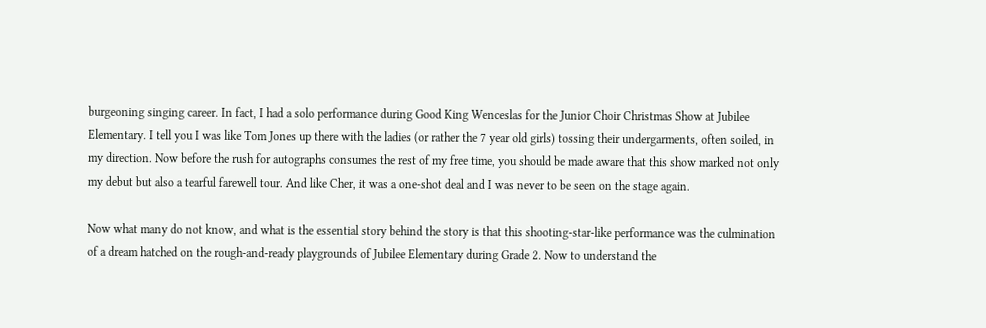burgeoning singing career. In fact, I had a solo performance during Good King Wenceslas for the Junior Choir Christmas Show at Jubilee Elementary. I tell you I was like Tom Jones up there with the ladies (or rather the 7 year old girls) tossing their undergarments, often soiled, in my direction. Now before the rush for autographs consumes the rest of my free time, you should be made aware that this show marked not only my debut but also a tearful farewell tour. And like Cher, it was a one-shot deal and I was never to be seen on the stage again.

Now what many do not know, and what is the essential story behind the story is that this shooting-star-like performance was the culmination of a dream hatched on the rough-and-ready playgrounds of Jubilee Elementary during Grade 2. Now to understand the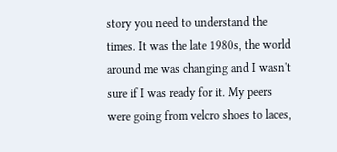story you need to understand the times. It was the late 1980s, the world around me was changing and I wasn't sure if I was ready for it. My peers were going from velcro shoes to laces,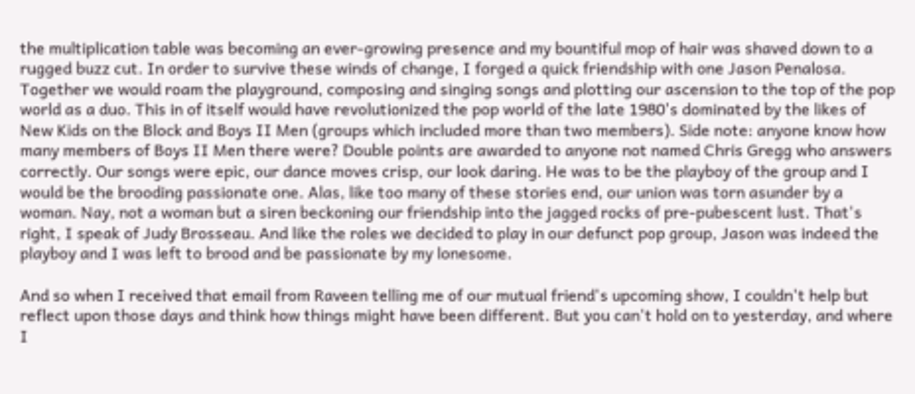the multiplication table was becoming an ever-growing presence and my bountiful mop of hair was shaved down to a rugged buzz cut. In order to survive these winds of change, I forged a quick friendship with one Jason Penalosa. Together we would roam the playground, composing and singing songs and plotting our ascension to the top of the pop world as a duo. This in of itself would have revolutionized the pop world of the late 1980's dominated by the likes of New Kids on the Block and Boys II Men (groups which included more than two members). Side note: anyone know how many members of Boys II Men there were? Double points are awarded to anyone not named Chris Gregg who answers correctly. Our songs were epic, our dance moves crisp, our look daring. He was to be the playboy of the group and I would be the brooding passionate one. Alas, like too many of these stories end, our union was torn asunder by a woman. Nay, not a woman but a siren beckoning our friendship into the jagged rocks of pre-pubescent lust. That's right, I speak of Judy Brosseau. And like the roles we decided to play in our defunct pop group, Jason was indeed the playboy and I was left to brood and be passionate by my lonesome.

And so when I received that email from Raveen telling me of our mutual friend's upcoming show, I couldn't help but reflect upon those days and think how things might have been different. But you can't hold on to yesterday, and where I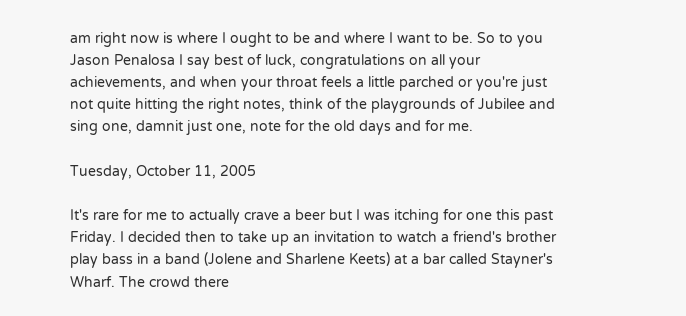am right now is where I ought to be and where I want to be. So to you Jason Penalosa I say best of luck, congratulations on all your achievements, and when your throat feels a little parched or you're just not quite hitting the right notes, think of the playgrounds of Jubilee and sing one, damnit just one, note for the old days and for me.

Tuesday, October 11, 2005

It's rare for me to actually crave a beer but I was itching for one this past Friday. I decided then to take up an invitation to watch a friend's brother play bass in a band (Jolene and Sharlene Keets) at a bar called Stayner's Wharf. The crowd there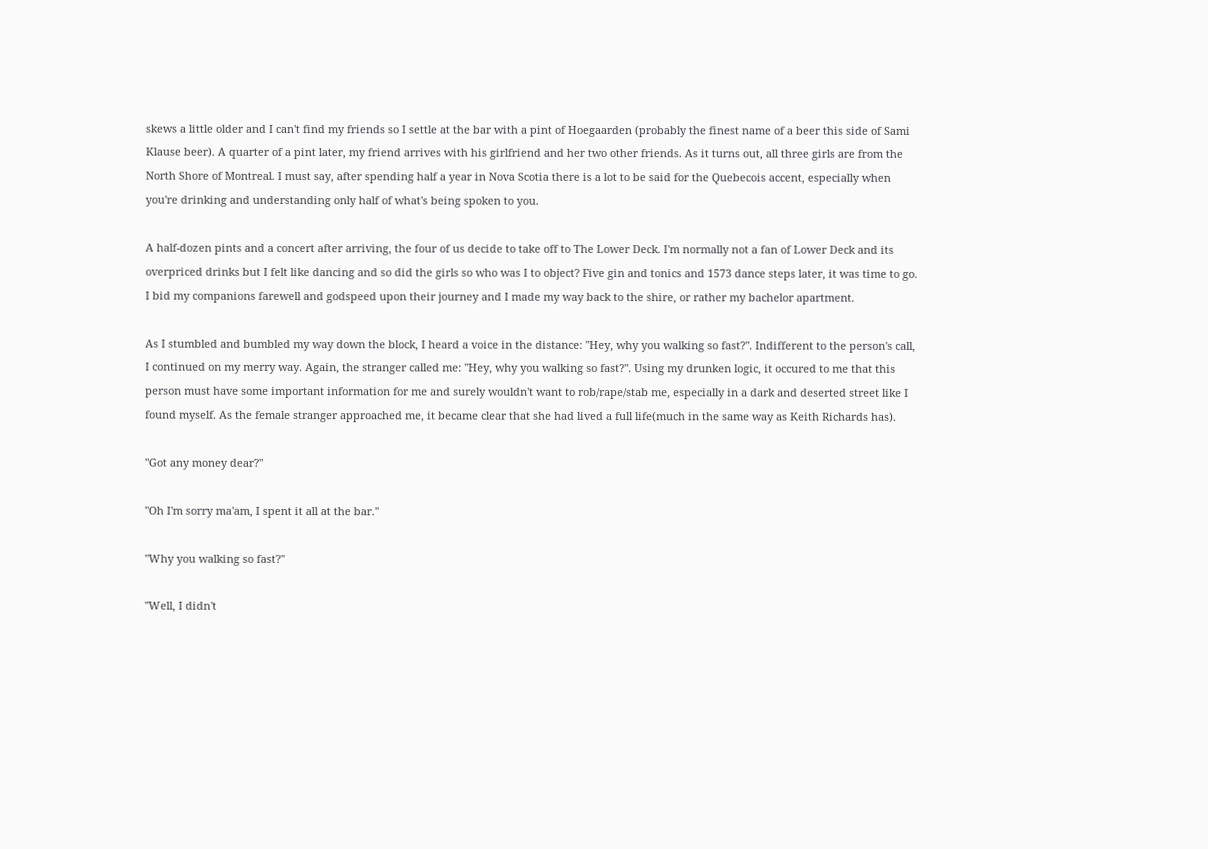skews a little older and I can't find my friends so I settle at the bar with a pint of Hoegaarden (probably the finest name of a beer this side of Sami Klause beer). A quarter of a pint later, my friend arrives with his girlfriend and her two other friends. As it turns out, all three girls are from the North Shore of Montreal. I must say, after spending half a year in Nova Scotia there is a lot to be said for the Quebecois accent, especially when you're drinking and understanding only half of what's being spoken to you.

A half-dozen pints and a concert after arriving, the four of us decide to take off to The Lower Deck. I'm normally not a fan of Lower Deck and its overpriced drinks but I felt like dancing and so did the girls so who was I to object? Five gin and tonics and 1573 dance steps later, it was time to go. I bid my companions farewell and godspeed upon their journey and I made my way back to the shire, or rather my bachelor apartment.

As I stumbled and bumbled my way down the block, I heard a voice in the distance: "Hey, why you walking so fast?". Indifferent to the person's call, I continued on my merry way. Again, the stranger called me: "Hey, why you walking so fast?". Using my drunken logic, it occured to me that this person must have some important information for me and surely wouldn't want to rob/rape/stab me, especially in a dark and deserted street like I found myself. As the female stranger approached me, it became clear that she had lived a full life(much in the same way as Keith Richards has).

"Got any money dear?"

"Oh I'm sorry ma'am, I spent it all at the bar."

"Why you walking so fast?"

"Well, I didn't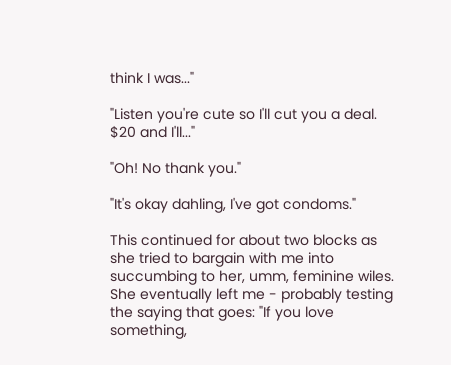think I was..."

"Listen you're cute so I'll cut you a deal. $20 and I'll..."

"Oh! No thank you."

"It's okay dahling, I've got condoms."

This continued for about two blocks as she tried to bargain with me into succumbing to her, umm, feminine wiles. She eventually left me - probably testing the saying that goes: "If you love something,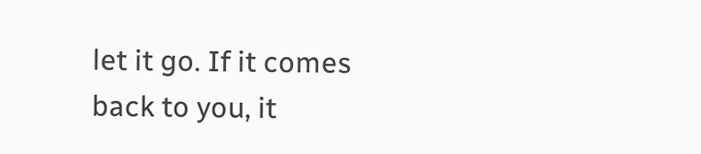let it go. If it comes back to you, it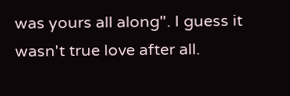was yours all along". I guess it wasn't true love after all.